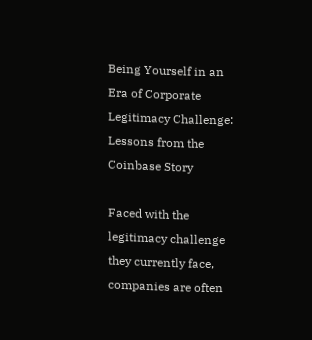Being Yourself in an Era of Corporate Legitimacy Challenge: Lessons from the Coinbase Story

Faced with the legitimacy challenge they currently face, companies are often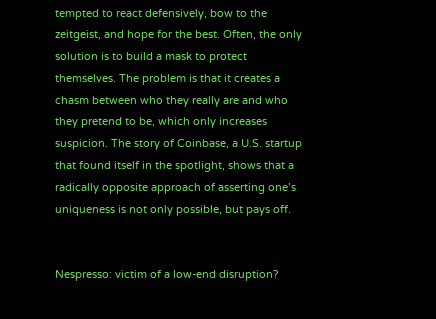tempted to react defensively, bow to the zeitgeist, and hope for the best. Often, the only solution is to build a mask to protect themselves. The problem is that it creates a chasm between who they really are and who they pretend to be, which only increases suspicion. The story of Coinbase, a U.S. startup that found itself in the spotlight, shows that a radically opposite approach of asserting one’s uniqueness is not only possible, but pays off.


Nespresso: victim of a low-end disruption?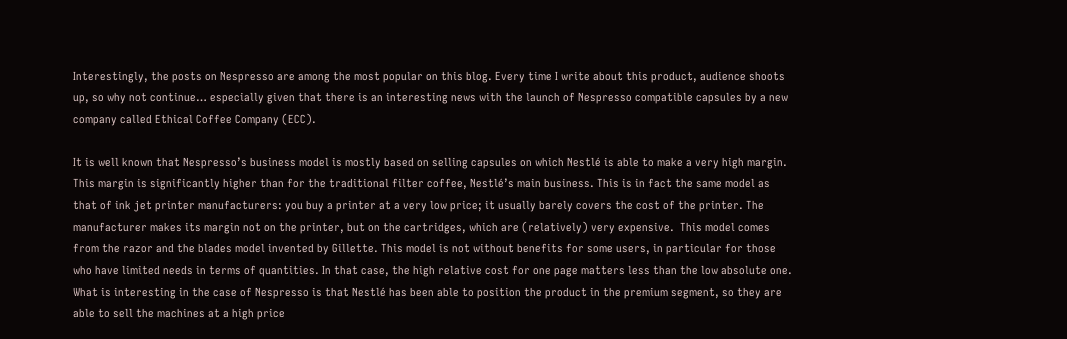Interestingly, the posts on Nespresso are among the most popular on this blog. Every time I write about this product, audience shoots up, so why not continue… especially given that there is an interesting news with the launch of Nespresso compatible capsules by a new company called Ethical Coffee Company (ECC).

It is well known that Nespresso’s business model is mostly based on selling capsules on which Nestlé is able to make a very high margin. This margin is significantly higher than for the traditional filter coffee, Nestlé’s main business. This is in fact the same model as that of ink jet printer manufacturers: you buy a printer at a very low price; it usually barely covers the cost of the printer. The manufacturer makes its margin not on the printer, but on the cartridges, which are (relatively) very expensive.  This model comes from the razor and the blades model invented by Gillette. This model is not without benefits for some users, in particular for those who have limited needs in terms of quantities. In that case, the high relative cost for one page matters less than the low absolute one. What is interesting in the case of Nespresso is that Nestlé has been able to position the product in the premium segment, so they are able to sell the machines at a high price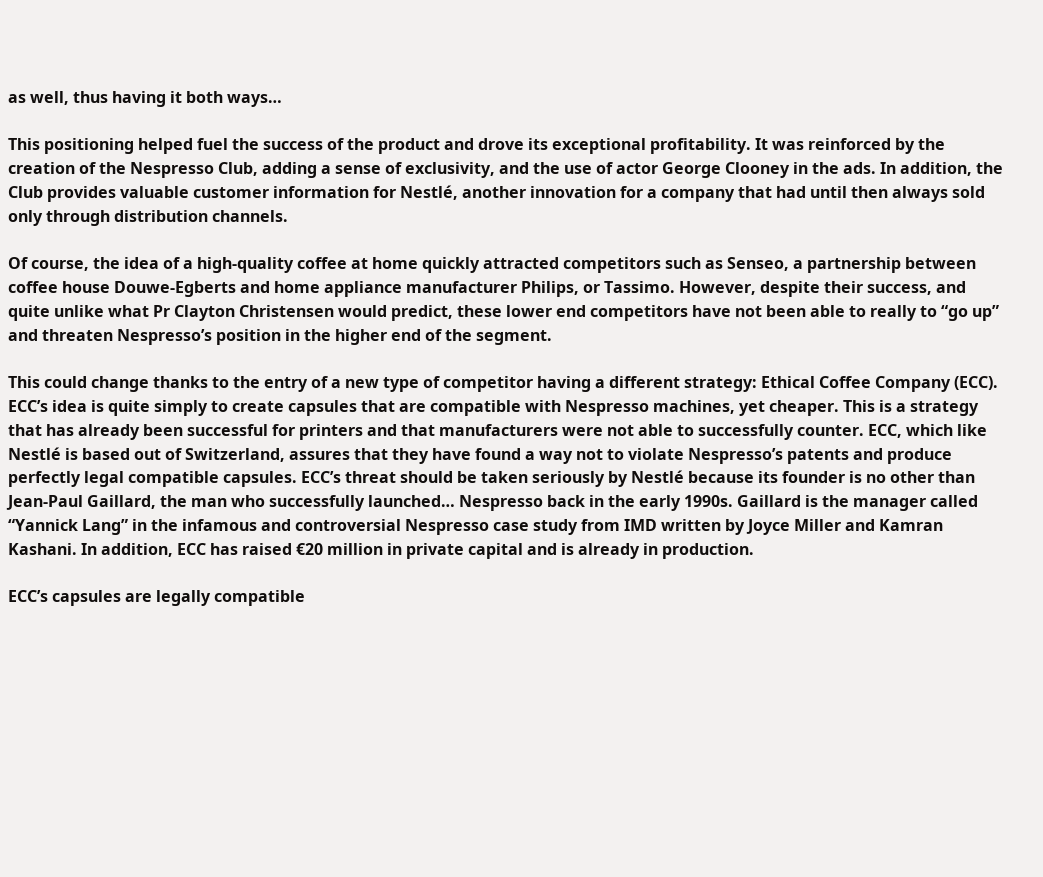as well, thus having it both ways…

This positioning helped fuel the success of the product and drove its exceptional profitability. It was reinforced by the creation of the Nespresso Club, adding a sense of exclusivity, and the use of actor George Clooney in the ads. In addition, the Club provides valuable customer information for Nestlé, another innovation for a company that had until then always sold only through distribution channels.

Of course, the idea of a high-quality coffee at home quickly attracted competitors such as Senseo, a partnership between coffee house Douwe-Egberts and home appliance manufacturer Philips, or Tassimo. However, despite their success, and quite unlike what Pr Clayton Christensen would predict, these lower end competitors have not been able to really to “go up” and threaten Nespresso’s position in the higher end of the segment.

This could change thanks to the entry of a new type of competitor having a different strategy: Ethical Coffee Company (ECC). ECC’s idea is quite simply to create capsules that are compatible with Nespresso machines, yet cheaper. This is a strategy that has already been successful for printers and that manufacturers were not able to successfully counter. ECC, which like Nestlé is based out of Switzerland, assures that they have found a way not to violate Nespresso’s patents and produce perfectly legal compatible capsules. ECC’s threat should be taken seriously by Nestlé because its founder is no other than Jean-Paul Gaillard, the man who successfully launched… Nespresso back in the early 1990s. Gaillard is the manager called “Yannick Lang” in the infamous and controversial Nespresso case study from IMD written by Joyce Miller and Kamran Kashani. In addition, ECC has raised €20 million in private capital and is already in production.

ECC’s capsules are legally compatible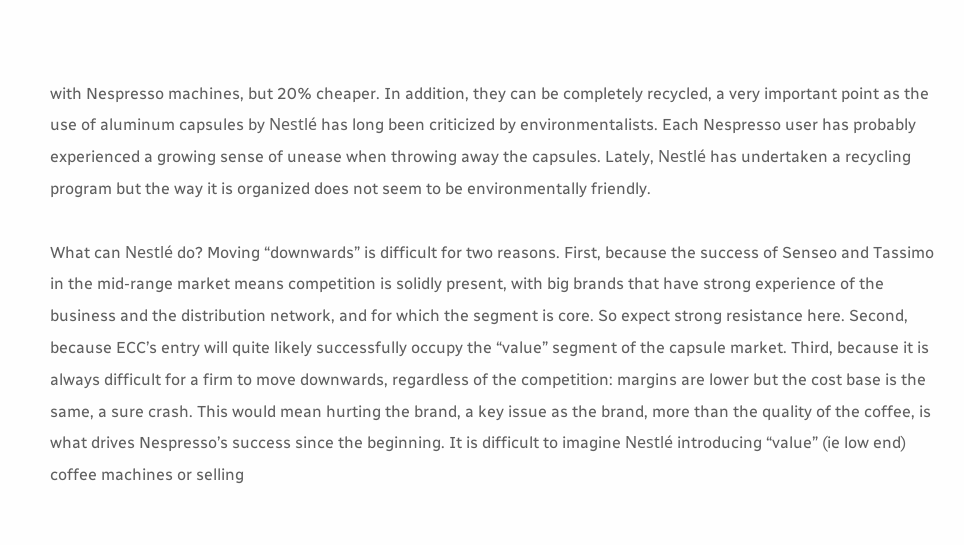with Nespresso machines, but 20% cheaper. In addition, they can be completely recycled, a very important point as the use of aluminum capsules by Nestlé has long been criticized by environmentalists. Each Nespresso user has probably experienced a growing sense of unease when throwing away the capsules. Lately, Nestlé has undertaken a recycling program but the way it is organized does not seem to be environmentally friendly.

What can Nestlé do? Moving “downwards” is difficult for two reasons. First, because the success of Senseo and Tassimo in the mid-range market means competition is solidly present, with big brands that have strong experience of the business and the distribution network, and for which the segment is core. So expect strong resistance here. Second, because ECC’s entry will quite likely successfully occupy the “value” segment of the capsule market. Third, because it is always difficult for a firm to move downwards, regardless of the competition: margins are lower but the cost base is the same, a sure crash. This would mean hurting the brand, a key issue as the brand, more than the quality of the coffee, is what drives Nespresso’s success since the beginning. It is difficult to imagine Nestlé introducing “value” (ie low end) coffee machines or selling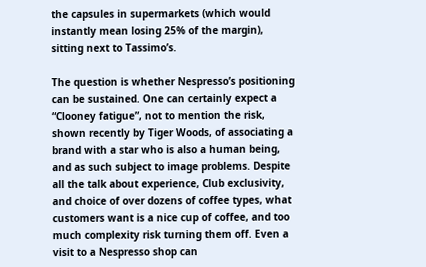the capsules in supermarkets (which would instantly mean losing 25% of the margin), sitting next to Tassimo’s.

The question is whether Nespresso’s positioning can be sustained. One can certainly expect a “Clooney fatigue”, not to mention the risk, shown recently by Tiger Woods, of associating a brand with a star who is also a human being, and as such subject to image problems. Despite all the talk about experience, Club exclusivity, and choice of over dozens of coffee types, what customers want is a nice cup of coffee, and too much complexity risk turning them off. Even a visit to a Nespresso shop can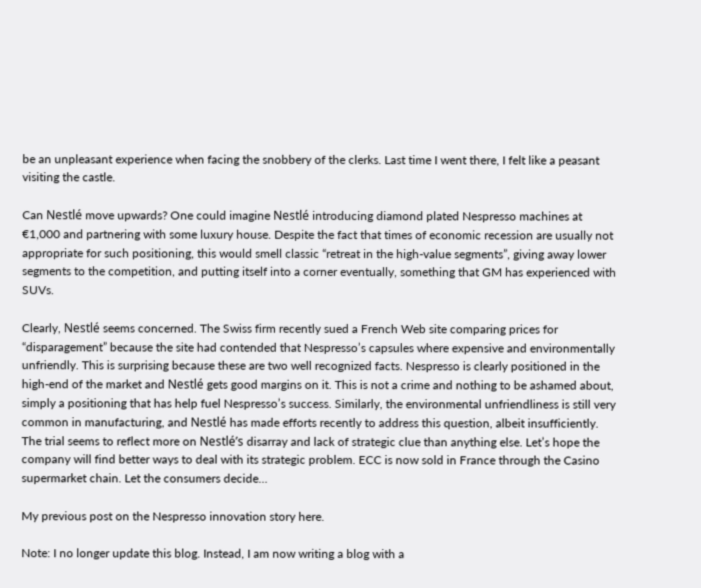be an unpleasant experience when facing the snobbery of the clerks. Last time I went there, I felt like a peasant visiting the castle.

Can Nestlé move upwards? One could imagine Nestlé introducing diamond plated Nespresso machines at €1,000 and partnering with some luxury house. Despite the fact that times of economic recession are usually not appropriate for such positioning, this would smell classic “retreat in the high-value segments”, giving away lower segments to the competition, and putting itself into a corner eventually, something that GM has experienced with SUVs.

Clearly, Nestlé seems concerned. The Swiss firm recently sued a French Web site comparing prices for “disparagement” because the site had contended that Nespresso’s capsules where expensive and environmentally unfriendly. This is surprising because these are two well recognized facts. Nespresso is clearly positioned in the high-end of the market and Nestlé gets good margins on it. This is not a crime and nothing to be ashamed about, simply a positioning that has help fuel Nespresso’s success. Similarly, the environmental unfriendliness is still very common in manufacturing, and Nestlé has made efforts recently to address this question, albeit insufficiently. The trial seems to reflect more on Nestlé’s disarray and lack of strategic clue than anything else. Let’s hope the company will find better ways to deal with its strategic problem. ECC is now sold in France through the Casino supermarket chain. Let the consumers decide…

My previous post on the Nespresso innovation story here.

Note: I no longer update this blog. Instead, I am now writing a blog with a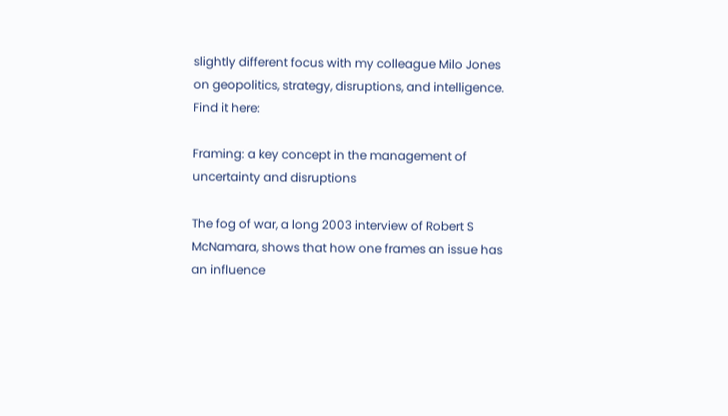slightly different focus with my colleague Milo Jones on geopolitics, strategy, disruptions, and intelligence. Find it here:

Framing: a key concept in the management of uncertainty and disruptions

The fog of war, a long 2003 interview of Robert S McNamara, shows that how one frames an issue has an influence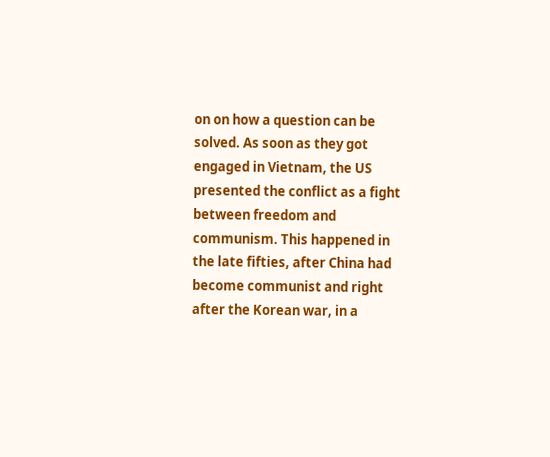on on how a question can be solved. As soon as they got engaged in Vietnam, the US presented the conflict as a fight between freedom and communism. This happened in the late fifties, after China had become communist and right after the Korean war, in a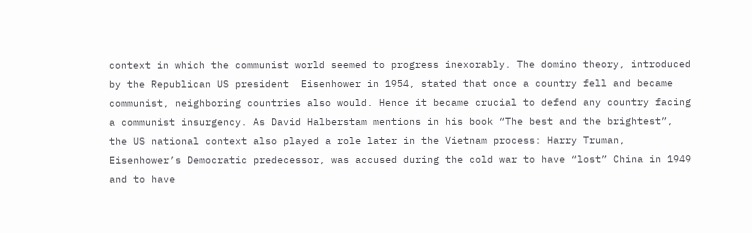context in which the communist world seemed to progress inexorably. The domino theory, introduced by the Republican US president  Eisenhower in 1954, stated that once a country fell and became communist, neighboring countries also would. Hence it became crucial to defend any country facing a communist insurgency. As David Halberstam mentions in his book “The best and the brightest”, the US national context also played a role later in the Vietnam process: Harry Truman, Eisenhower’s Democratic predecessor, was accused during the cold war to have “lost” China in 1949 and to have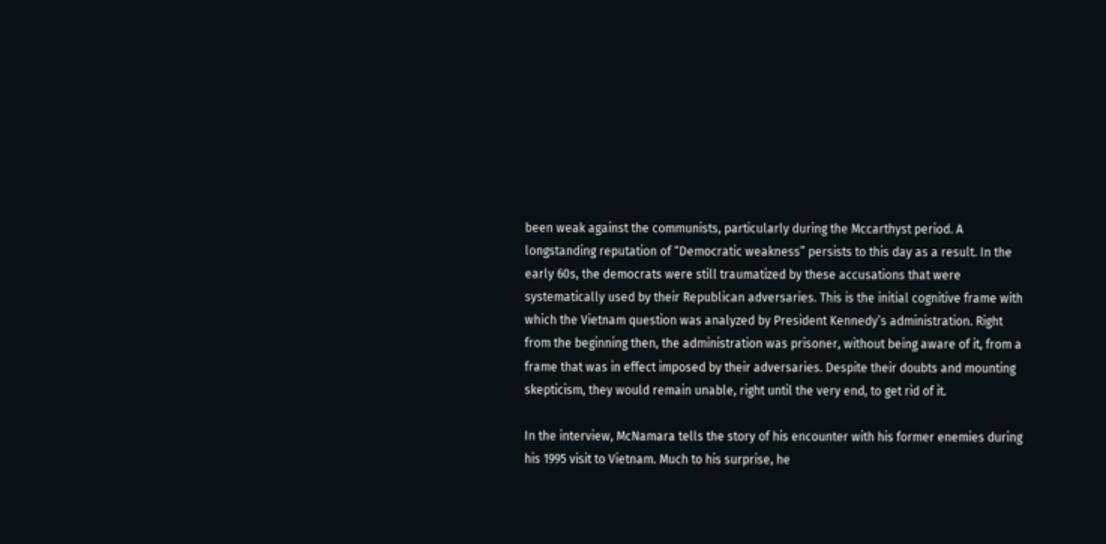been weak against the communists, particularly during the Mccarthyst period. A longstanding reputation of “Democratic weakness” persists to this day as a result. In the early 60s, the democrats were still traumatized by these accusations that were systematically used by their Republican adversaries. This is the initial cognitive frame with which the Vietnam question was analyzed by President Kennedy’s administration. Right from the beginning then, the administration was prisoner, without being aware of it, from a frame that was in effect imposed by their adversaries. Despite their doubts and mounting skepticism, they would remain unable, right until the very end, to get rid of it.

In the interview, McNamara tells the story of his encounter with his former enemies during his 1995 visit to Vietnam. Much to his surprise, he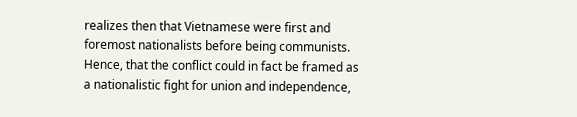realizes then that Vietnamese were first and foremost nationalists before being communists. Hence, that the conflict could in fact be framed as a nationalistic fight for union and independence,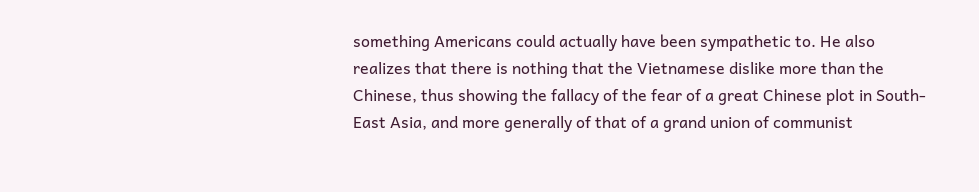something Americans could actually have been sympathetic to. He also realizes that there is nothing that the Vietnamese dislike more than the Chinese, thus showing the fallacy of the fear of a great Chinese plot in South-East Asia, and more generally of that of a grand union of communist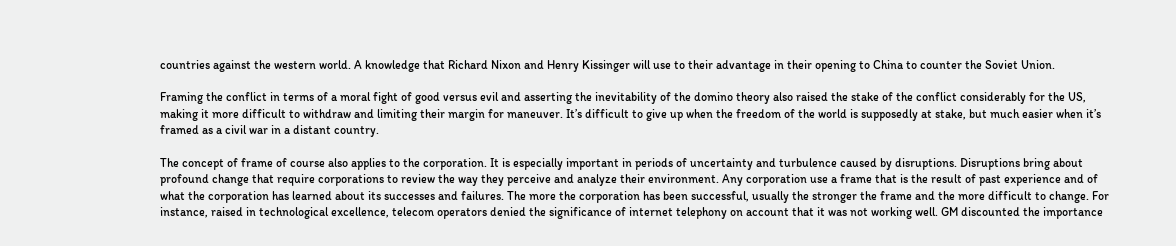countries against the western world. A knowledge that Richard Nixon and Henry Kissinger will use to their advantage in their opening to China to counter the Soviet Union.

Framing the conflict in terms of a moral fight of good versus evil and asserting the inevitability of the domino theory also raised the stake of the conflict considerably for the US, making it more difficult to withdraw and limiting their margin for maneuver. It’s difficult to give up when the freedom of the world is supposedly at stake, but much easier when it’s framed as a civil war in a distant country.

The concept of frame of course also applies to the corporation. It is especially important in periods of uncertainty and turbulence caused by disruptions. Disruptions bring about profound change that require corporations to review the way they perceive and analyze their environment. Any corporation use a frame that is the result of past experience and of what the corporation has learned about its successes and failures. The more the corporation has been successful, usually the stronger the frame and the more difficult to change. For instance, raised in technological excellence, telecom operators denied the significance of internet telephony on account that it was not working well. GM discounted the importance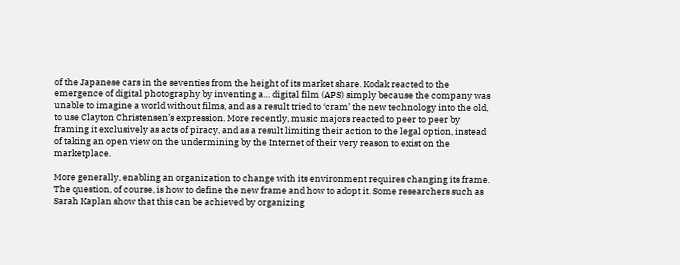of the Japanese cars in the seventies from the height of its market share. Kodak reacted to the emergence of digital photography by inventing a… digital film (APS) simply because the company was unable to imagine a world without films, and as a result tried to ‘cram’ the new technology into the old, to use Clayton Christensen’s expression. More recently, music majors reacted to peer to peer by framing it exclusively as acts of piracy, and as a result limiting their action to the legal option, instead of taking an open view on the undermining by the Internet of their very reason to exist on the marketplace.

More generally, enabling an organization to change with its environment requires changing its frame. The question, of course, is how to define the new frame and how to adopt it. Some researchers such as Sarah Kaplan show that this can be achieved by organizing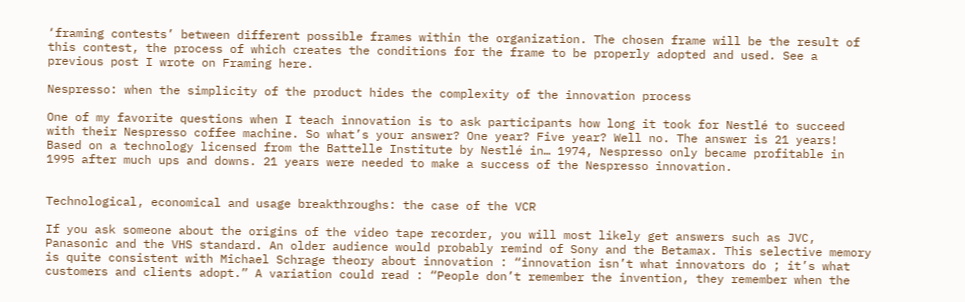‘framing contests’ between different possible frames within the organization. The chosen frame will be the result of this contest, the process of which creates the conditions for the frame to be properly adopted and used. See a previous post I wrote on Framing here.

Nespresso: when the simplicity of the product hides the complexity of the innovation process

One of my favorite questions when I teach innovation is to ask participants how long it took for Nestlé to succeed with their Nespresso coffee machine. So what’s your answer? One year? Five year? Well no. The answer is 21 years! Based on a technology licensed from the Battelle Institute by Nestlé in… 1974, Nespresso only became profitable in 1995 after much ups and downs. 21 years were needed to make a success of the Nespresso innovation.


Technological, economical and usage breakthroughs: the case of the VCR

If you ask someone about the origins of the video tape recorder, you will most likely get answers such as JVC, Panasonic and the VHS standard. An older audience would probably remind of Sony and the Betamax. This selective memory is quite consistent with Michael Schrage theory about innovation : “innovation isn’t what innovators do ; it’s what customers and clients adopt.” A variation could read : “People don’t remember the invention, they remember when the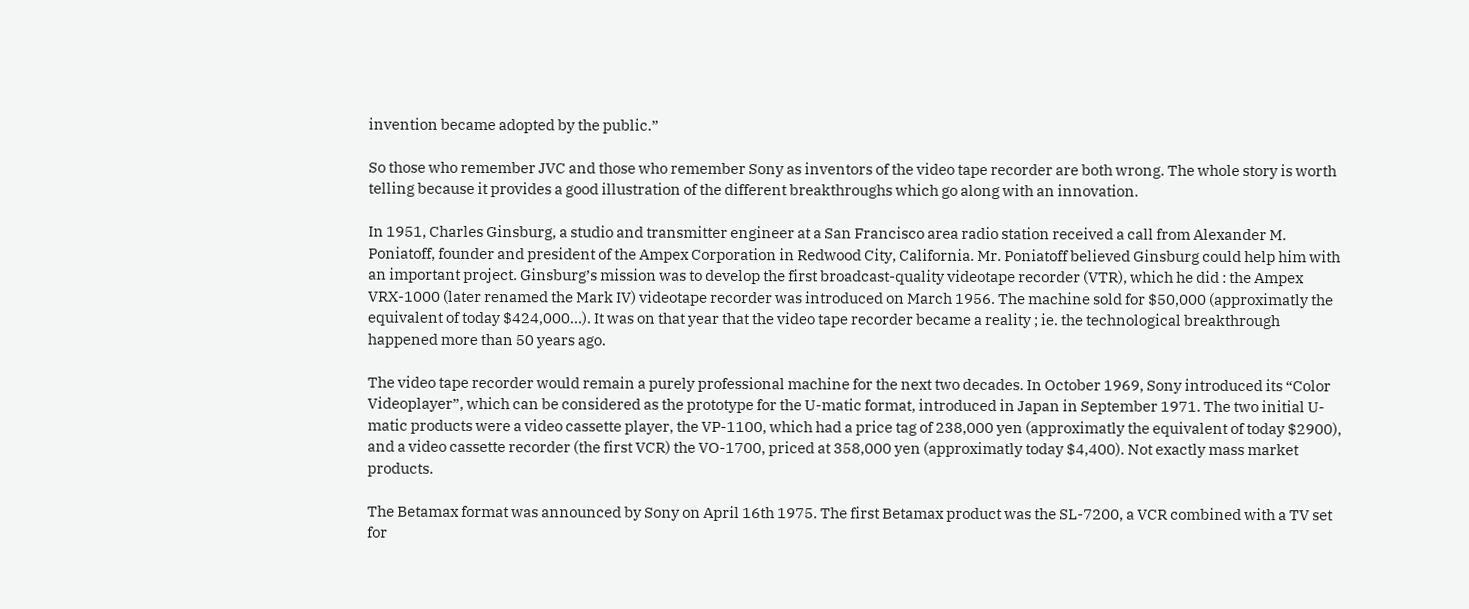invention became adopted by the public.”

So those who remember JVC and those who remember Sony as inventors of the video tape recorder are both wrong. The whole story is worth telling because it provides a good illustration of the different breakthroughs which go along with an innovation.

In 1951, Charles Ginsburg, a studio and transmitter engineer at a San Francisco area radio station received a call from Alexander M. Poniatoff, founder and president of the Ampex Corporation in Redwood City, California. Mr. Poniatoff believed Ginsburg could help him with an important project. Ginsburg’s mission was to develop the first broadcast-quality videotape recorder (VTR), which he did : the Ampex VRX-1000 (later renamed the Mark IV) videotape recorder was introduced on March 1956. The machine sold for $50,000 (approximatly the equivalent of today $424,000…). It was on that year that the video tape recorder became a reality ; ie. the technological breakthrough happened more than 50 years ago.

The video tape recorder would remain a purely professional machine for the next two decades. In October 1969, Sony introduced its “Color Videoplayer”, which can be considered as the prototype for the U-matic format, introduced in Japan in September 1971. The two initial U-matic products were a video cassette player, the VP-1100, which had a price tag of 238,000 yen (approximatly the equivalent of today $2900), and a video cassette recorder (the first VCR) the VO-1700, priced at 358,000 yen (approximatly today $4,400). Not exactly mass market products.

The Betamax format was announced by Sony on April 16th 1975. The first Betamax product was the SL-7200, a VCR combined with a TV set for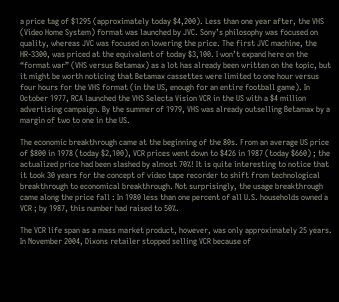a price tag of $1295 (approximately today $4,200). Less than one year after, the VHS (Video Home System) format was launched by JVC. Sony’s philosophy was focused on quality, whereas JVC was focused on lowering the price. The first JVC machine, the HR-3300, was priced at the equivalent of today $3,100. I won’t expand here on the “format war” (VHS versus Betamax) as a lot has already been written on the topic, but it might be worth noticing that Betamax cassettes were limited to one hour versus four hours for the VHS format (in the US, enough for an entire football game). In October 1977, RCA launched the VHS Selecta Vision VCR in the US with a $4 million advertising campaign. By the summer of 1979, VHS was already outselling Betamax by a margin of two to one in the US.

The economic breakthrough came at the beginning of the 80s. From an average US price of $800 in 1978 (today $2,100), VCR prices went down to $426 in 1987 (today $660) ; the actualized price had been slashed by almost 70%! It is quite interesting to notice that it took 30 years for the concept of video tape recorder to shift from technological breakthrough to economical breakthrough. Not surprisingly, the usage breakthrough came along the price fall : In 1980 less than one percent of all U.S. households owned a VCR ; by 1987, this number had raised to 50%.

The VCR life span as a mass market product, however, was only approximately 25 years. In November 2004, Dixons retailer stopped selling VCR because of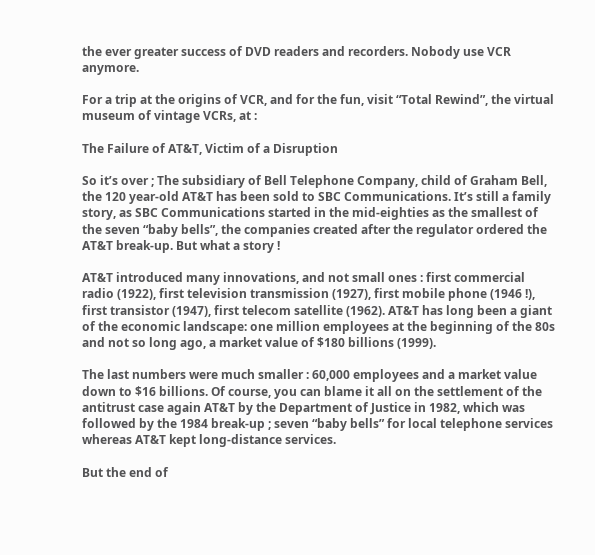the ever greater success of DVD readers and recorders. Nobody use VCR anymore.

For a trip at the origins of VCR, and for the fun, visit “Total Rewind”, the virtual museum of vintage VCRs, at :

The Failure of AT&T, Victim of a Disruption

So it’s over ; The subsidiary of Bell Telephone Company, child of Graham Bell, the 120 year-old AT&T has been sold to SBC Communications. It’s still a family story, as SBC Communications started in the mid-eighties as the smallest of the seven “baby bells”, the companies created after the regulator ordered the AT&T break-up. But what a story !

AT&T introduced many innovations, and not small ones : first commercial radio (1922), first television transmission (1927), first mobile phone (1946 !), first transistor (1947), first telecom satellite (1962). AT&T has long been a giant of the economic landscape: one million employees at the beginning of the 80s and not so long ago, a market value of $180 billions (1999).

The last numbers were much smaller : 60,000 employees and a market value down to $16 billions. Of course, you can blame it all on the settlement of the antitrust case again AT&T by the Department of Justice in 1982, which was followed by the 1984 break-up ; seven “baby bells” for local telephone services whereas AT&T kept long-distance services.

But the end of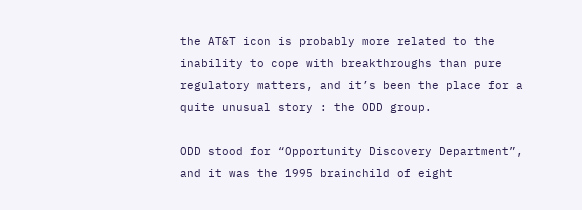the AT&T icon is probably more related to the inability to cope with breakthroughs than pure regulatory matters, and it’s been the place for a quite unusual story : the ODD group.

ODD stood for “Opportunity Discovery Department”, and it was the 1995 brainchild of eight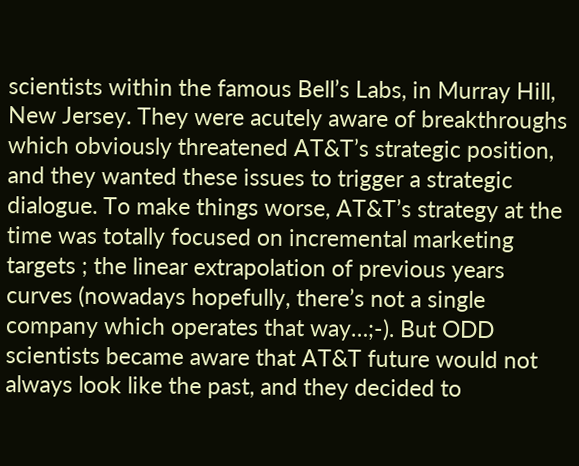scientists within the famous Bell’s Labs, in Murray Hill, New Jersey. They were acutely aware of breakthroughs which obviously threatened AT&T’s strategic position, and they wanted these issues to trigger a strategic dialogue. To make things worse, AT&T’s strategy at the time was totally focused on incremental marketing targets ; the linear extrapolation of previous years curves (nowadays hopefully, there’s not a single company which operates that way…;-). But ODD scientists became aware that AT&T future would not always look like the past, and they decided to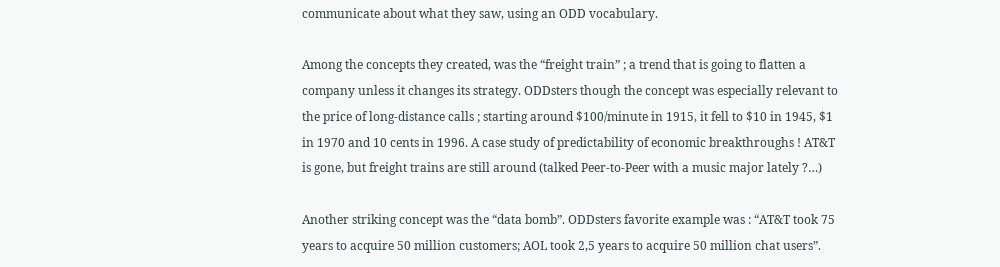communicate about what they saw, using an ODD vocabulary.

Among the concepts they created, was the “freight train” ; a trend that is going to flatten a company unless it changes its strategy. ODDsters though the concept was especially relevant to the price of long-distance calls ; starting around $100/minute in 1915, it fell to $10 in 1945, $1 in 1970 and 10 cents in 1996. A case study of predictability of economic breakthroughs ! AT&T is gone, but freight trains are still around (talked Peer-to-Peer with a music major lately ?…)

Another striking concept was the “data bomb”. ODDsters favorite example was : “AT&T took 75 years to acquire 50 million customers; AOL took 2,5 years to acquire 50 million chat users”.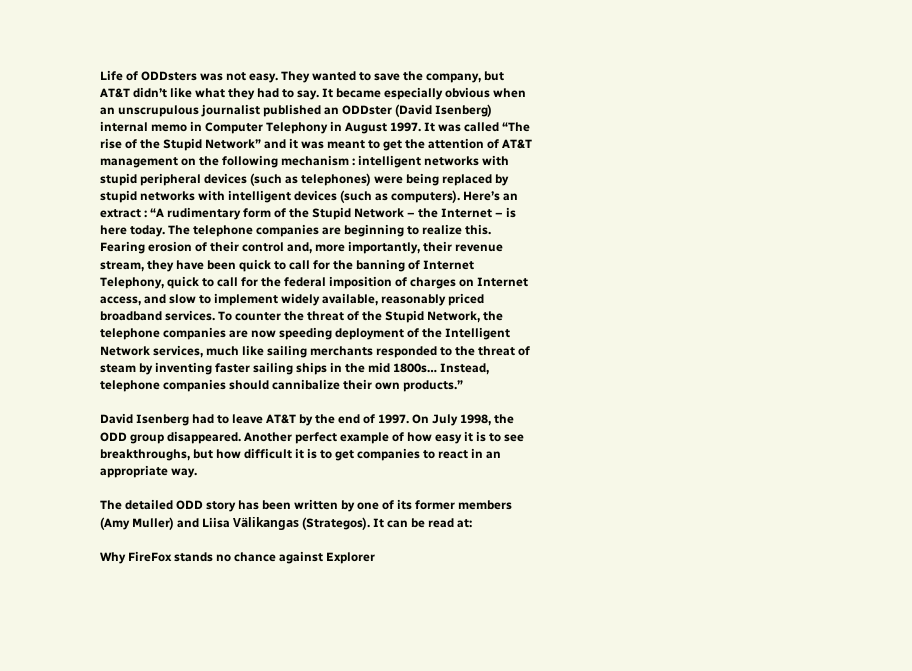Life of ODDsters was not easy. They wanted to save the company, but AT&T didn’t like what they had to say. It became especially obvious when an unscrupulous journalist published an ODDster (David Isenberg) internal memo in Computer Telephony in August 1997. It was called “The rise of the Stupid Network” and it was meant to get the attention of AT&T management on the following mechanism : intelligent networks with stupid peripheral devices (such as telephones) were being replaced by stupid networks with intelligent devices (such as computers). Here’s an extract : “A rudimentary form of the Stupid Network – the Internet – is here today. The telephone companies are beginning to realize this. Fearing erosion of their control and, more importantly, their revenue stream, they have been quick to call for the banning of Internet Telephony, quick to call for the federal imposition of charges on Internet access, and slow to implement widely available, reasonably priced broadband services. To counter the threat of the Stupid Network, the telephone companies are now speeding deployment of the Intelligent Network services, much like sailing merchants responded to the threat of steam by inventing faster sailing ships in the mid 1800s… Instead, telephone companies should cannibalize their own products.”

David Isenberg had to leave AT&T by the end of 1997. On July 1998, the ODD group disappeared. Another perfect example of how easy it is to see breakthroughs, but how difficult it is to get companies to react in an appropriate way.

The detailed ODD story has been written by one of its former members (Amy Muller) and Liisa Välikangas (Strategos). It can be read at:

Why FireFox stands no chance against Explorer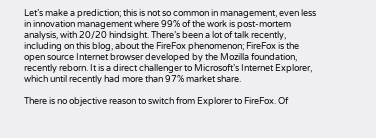Let’s make a prediction; this is not so common in management, even less in innovation management where 99% of the work is post-mortem analysis, with 20/20 hindsight. There’s been a lot of talk recently, including on this blog, about the FireFox phenomenon; FireFox is the open source Internet browser developed by the Mozilla foundation, recently reborn. It is a direct challenger to Microsoft’s Internet Explorer, which until recently had more than 97% market share.

There is no objective reason to switch from Explorer to FireFox. Of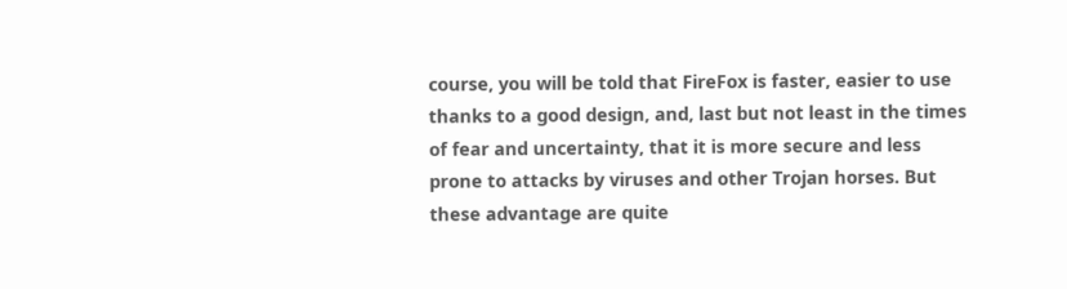course, you will be told that FireFox is faster, easier to use thanks to a good design, and, last but not least in the times of fear and uncertainty, that it is more secure and less prone to attacks by viruses and other Trojan horses. But these advantage are quite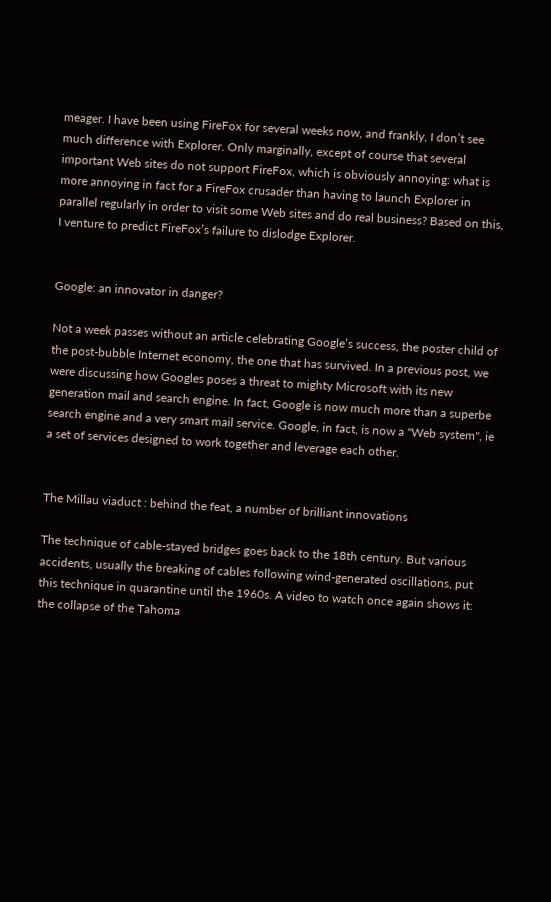meager. I have been using FireFox for several weeks now, and frankly, I don’t see much difference with Explorer. Only marginally, except of course that several important Web sites do not support FireFox, which is obviously annoying: what is more annoying in fact for a FireFox crusader than having to launch Explorer in parallel regularly in order to visit some Web sites and do real business? Based on this, I venture to predict FireFox’s failure to dislodge Explorer.


Google: an innovator in danger?

Not a week passes without an article celebrating Google’s success, the poster child of the post-bubble Internet economy, the one that has survived. In a previous post, we were discussing how Googles poses a threat to mighty Microsoft with its new generation mail and search engine. In fact, Google is now much more than a superbe search engine and a very smart mail service. Google, in fact, is now a "Web system", ie a set of services designed to work together and leverage each other.


The Millau viaduct : behind the feat, a number of brilliant innovations

The technique of cable-stayed bridges goes back to the 18th century. But various accidents, usually the breaking of cables following wind-generated oscillations, put this technique in quarantine until the 1960s. A video to watch once again shows it: the collapse of the Tahoma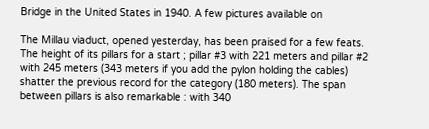Bridge in the United States in 1940. A few pictures available on

The Millau viaduct, opened yesterday, has been praised for a few feats. The height of its pillars for a start ; pillar #3 with 221 meters and pillar #2 with 245 meters (343 meters if you add the pylon holding the cables) shatter the previous record for the category (180 meters). The span between pillars is also remarkable : with 340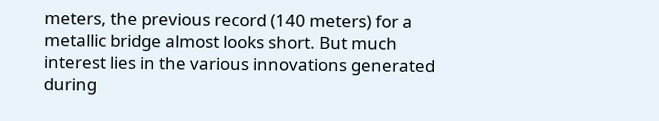meters, the previous record (140 meters) for a metallic bridge almost looks short. But much interest lies in the various innovations generated during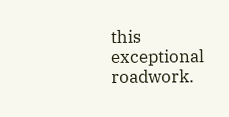this exceptional roadwork.